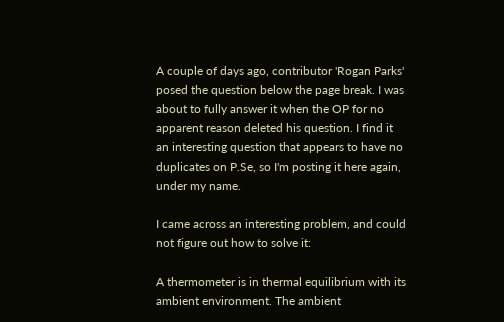A couple of days ago, contributor 'Rogan Parks' posed the question below the page break. I was about to fully answer it when the OP for no apparent reason deleted his question. I find it an interesting question that appears to have no duplicates on P.Se, so I'm posting it here again, under my name.

I came across an interesting problem, and could not figure out how to solve it:

A thermometer is in thermal equilibrium with its ambient environment. The ambient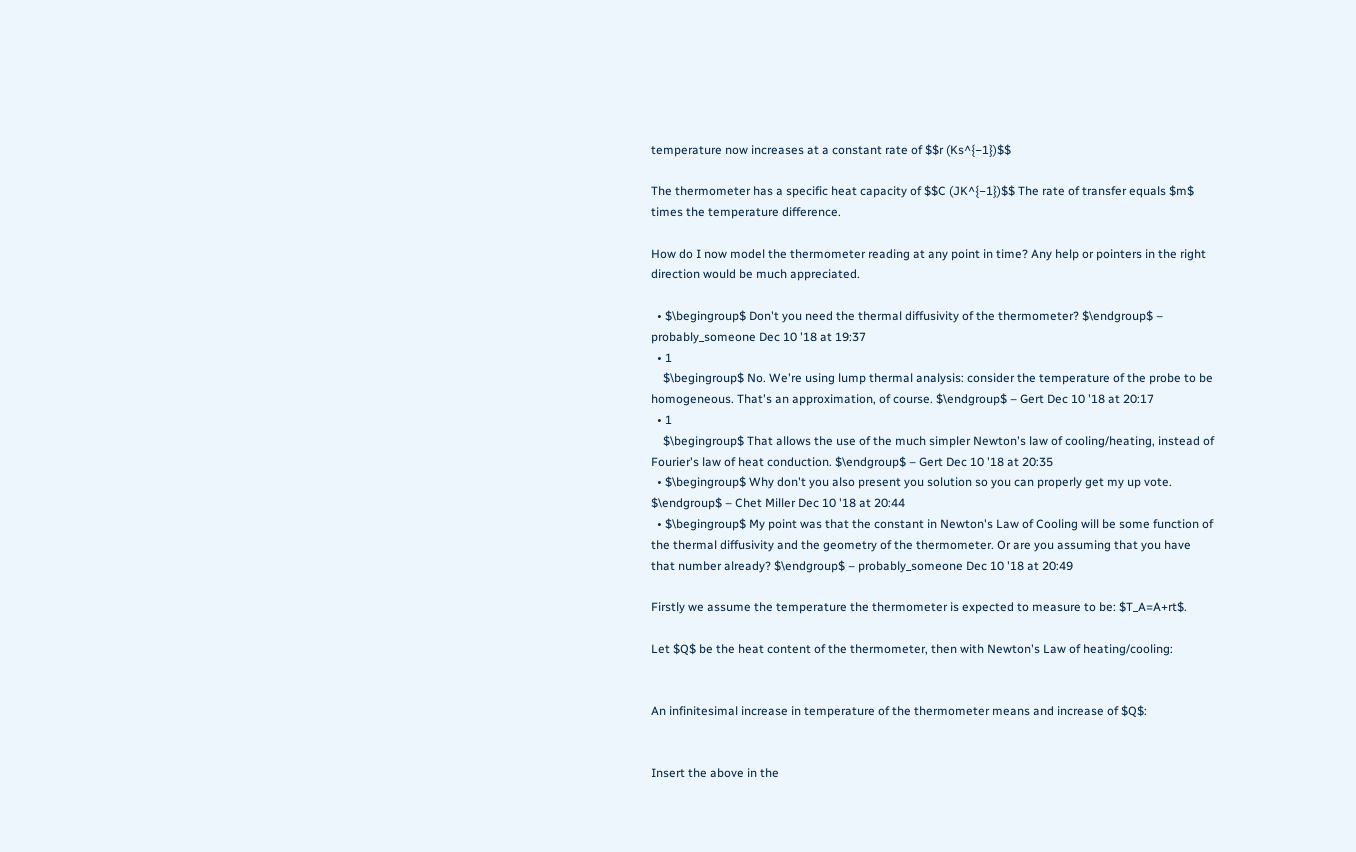temperature now increases at a constant rate of $$r (Ks^{−1})$$

The thermometer has a specific heat capacity of $$C (JK^{−1})$$ The rate of transfer equals $m$ times the temperature difference.

How do I now model the thermometer reading at any point in time? Any help or pointers in the right direction would be much appreciated.

  • $\begingroup$ Don't you need the thermal diffusivity of the thermometer? $\endgroup$ – probably_someone Dec 10 '18 at 19:37
  • 1
    $\begingroup$ No. We're using lump thermal analysis: consider the temperature of the probe to be homogeneous. That's an approximation, of course. $\endgroup$ – Gert Dec 10 '18 at 20:17
  • 1
    $\begingroup$ That allows the use of the much simpler Newton's law of cooling/heating, instead of Fourier's law of heat conduction. $\endgroup$ – Gert Dec 10 '18 at 20:35
  • $\begingroup$ Why don't you also present you solution so you can properly get my up vote. $\endgroup$ – Chet Miller Dec 10 '18 at 20:44
  • $\begingroup$ My point was that the constant in Newton's Law of Cooling will be some function of the thermal diffusivity and the geometry of the thermometer. Or are you assuming that you have that number already? $\endgroup$ – probably_someone Dec 10 '18 at 20:49

Firstly we assume the temperature the thermometer is expected to measure to be: $T_A=A+rt$.

Let $Q$ be the heat content of the thermometer, then with Newton's Law of heating/cooling:


An infinitesimal increase in temperature of the thermometer means and increase of $Q$:


Insert the above in the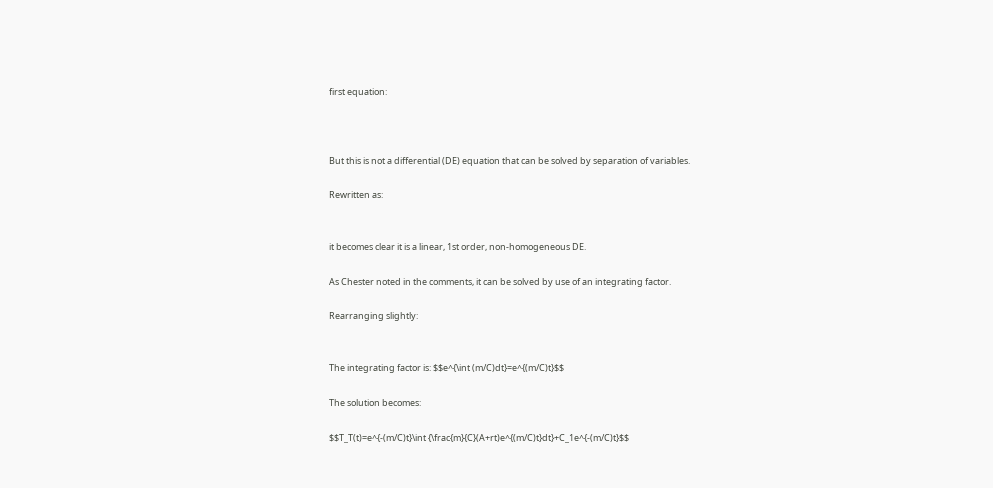first equation:



But this is not a differential (DE) equation that can be solved by separation of variables.

Rewritten as:


it becomes clear it is a linear, 1st order, non-homogeneous DE.

As Chester noted in the comments, it can be solved by use of an integrating factor.

Rearranging slightly:


The integrating factor is: $$e^{\int (m/C)dt}=e^{(m/C)t}$$

The solution becomes:

$$T_T(t)=e^{-(m/C)t}\int {\frac{m}{C}(A+rt)e^{(m/C)t}dt}+C_1e^{-(m/C)t}$$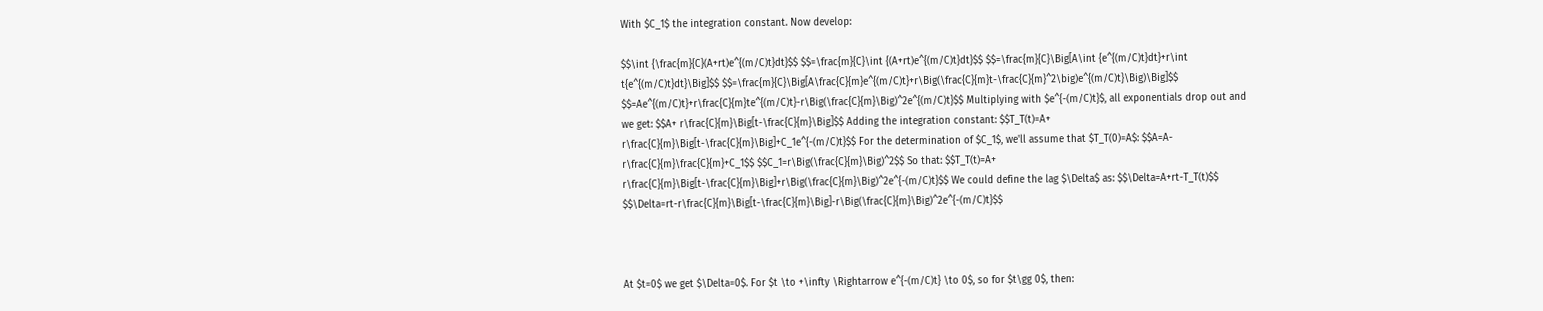With $C_1$ the integration constant. Now develop:

$$\int {\frac{m}{C}(A+rt)e^{(m/C)t}dt}$$ $$=\frac{m}{C}\int {(A+rt)e^{(m/C)t}dt}$$ $$=\frac{m}{C}\Big[A\int {e^{(m/C)t}dt}+r\int t{e^{(m/C)t}dt}\Big]$$ $$=\frac{m}{C}\Big[A\frac{C}{m}e^{(m/C)t}+r\Big(\frac{C}{m}t-\frac{C}{m}^2\big)e^{(m/C)t}\Big)\Big]$$ $$=Ae^{(m/C)t}+r\frac{C}{m}te^{(m/C)t}-r\Big(\frac{C}{m}\Big)^2e^{(m/C)t}$$ Multiplying with $e^{-(m/C)t}$, all exponentials drop out and we get: $$A+ r\frac{C}{m}\Big[t-\frac{C}{m}\Big]$$ Adding the integration constant: $$T_T(t)=A+ r\frac{C}{m}\Big[t-\frac{C}{m}\Big]+C_1e^{-(m/C)t}$$ For the determination of $C_1$, we'll assume that $T_T(0)=A$: $$A=A-r\frac{C}{m}\frac{C}{m}+C_1$$ $$C_1=r\Big(\frac{C}{m}\Big)^2$$ So that: $$T_T(t)=A+ r\frac{C}{m}\Big[t-\frac{C}{m}\Big]+r\Big(\frac{C}{m}\Big)^2e^{-(m/C)t}$$ We could define the lag $\Delta$ as: $$\Delta=A+rt-T_T(t)$$ $$\Delta=rt-r\frac{C}{m}\Big[t-\frac{C}{m}\Big]-r\Big(\frac{C}{m}\Big)^2e^{-(m/C)t}$$



At $t=0$ we get $\Delta=0$. For $t \to +\infty \Rightarrow e^{-(m/C)t} \to 0$, so for $t\gg 0$, then: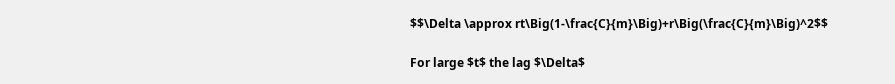$$\Delta \approx rt\Big(1-\frac{C}{m}\Big)+r\Big(\frac{C}{m}\Big)^2$$

For large $t$ the lag $\Delta$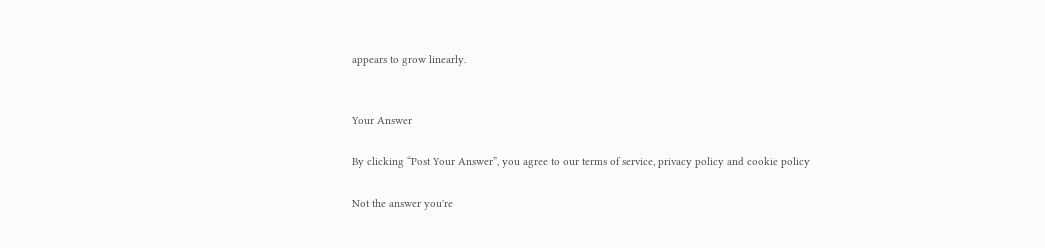appears to grow linearly.


Your Answer

By clicking “Post Your Answer”, you agree to our terms of service, privacy policy and cookie policy

Not the answer you're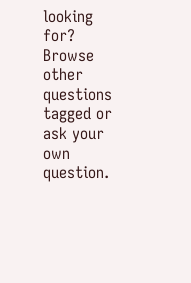looking for? Browse other questions tagged or ask your own question.